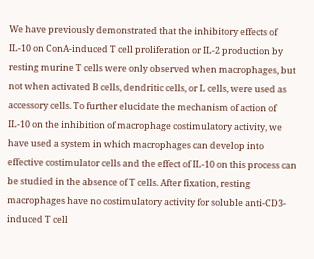We have previously demonstrated that the inhibitory effects of IL-10 on ConA-induced T cell proliferation or IL-2 production by resting murine T cells were only observed when macrophages, but not when activated B cells, dendritic cells, or L cells, were used as accessory cells. To further elucidate the mechanism of action of IL-10 on the inhibition of macrophage costimulatory activity, we have used a system in which macrophages can develop into effective costimulator cells and the effect of IL-10 on this process can be studied in the absence of T cells. After fixation, resting macrophages have no costimulatory activity for soluble anti-CD3-induced T cell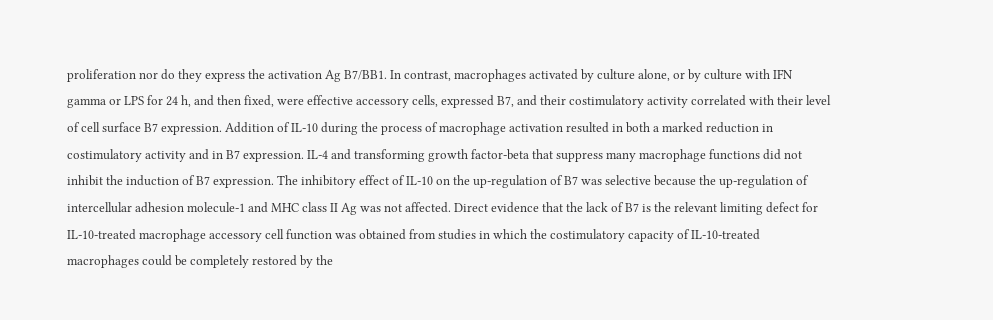proliferation nor do they express the activation Ag B7/BB1. In contrast, macrophages activated by culture alone, or by culture with IFN gamma or LPS for 24 h, and then fixed, were effective accessory cells, expressed B7, and their costimulatory activity correlated with their level of cell surface B7 expression. Addition of IL-10 during the process of macrophage activation resulted in both a marked reduction in costimulatory activity and in B7 expression. IL-4 and transforming growth factor-beta that suppress many macrophage functions did not inhibit the induction of B7 expression. The inhibitory effect of IL-10 on the up-regulation of B7 was selective because the up-regulation of intercellular adhesion molecule-1 and MHC class II Ag was not affected. Direct evidence that the lack of B7 is the relevant limiting defect for IL-10-treated macrophage accessory cell function was obtained from studies in which the costimulatory capacity of IL-10-treated macrophages could be completely restored by the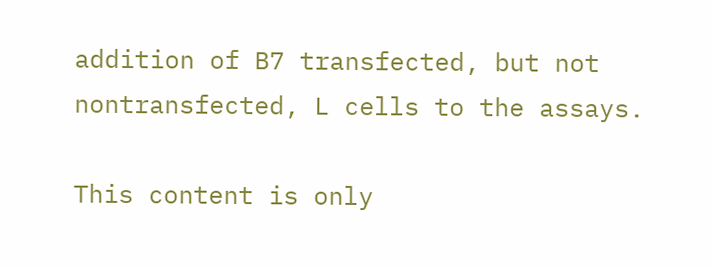addition of B7 transfected, but not nontransfected, L cells to the assays.

This content is only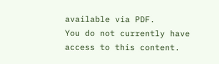available via PDF.
You do not currently have access to this content.